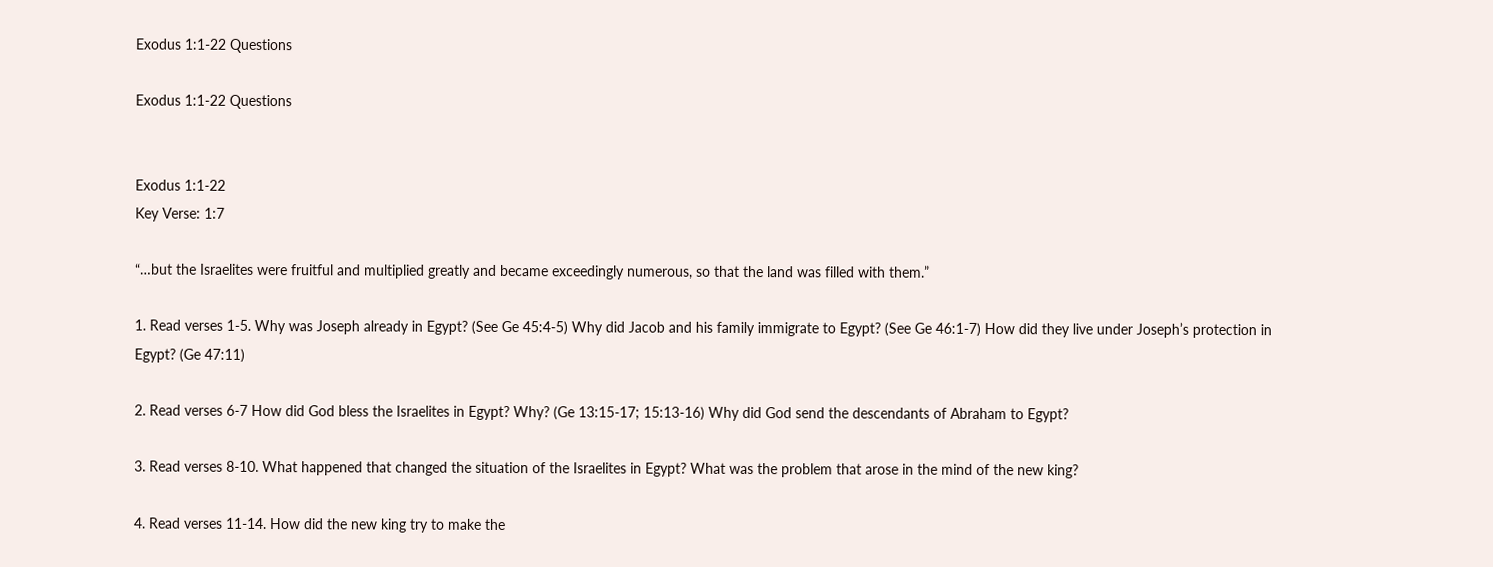Exodus 1:1-22 Questions

Exodus 1:1-22 Questions


Exodus 1:1-22
Key Verse: 1:7

“…but the Israelites were fruitful and multiplied greatly and became exceedingly numerous, so that the land was filled with them.”

1. Read verses 1-5. Why was Joseph already in Egypt? (See Ge 45:4-5) Why did Jacob and his family immigrate to Egypt? (See Ge 46:1-7) How did they live under Joseph’s protection in Egypt? (Ge 47:11)

2. Read verses 6-7 How did God bless the Israelites in Egypt? Why? (Ge 13:15-17; 15:13-16) Why did God send the descendants of Abraham to Egypt?

3. Read verses 8-10. What happened that changed the situation of the Israelites in Egypt? What was the problem that arose in the mind of the new king?

4. Read verses 11-14. How did the new king try to make the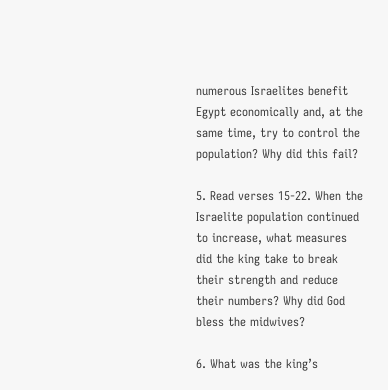numerous Israelites benefit Egypt economically and, at the same time, try to control the population? Why did this fail?

5. Read verses 15-22. When the Israelite population continued to increase, what measures did the king take to break their strength and reduce their numbers? Why did God bless the midwives?

6. What was the king’s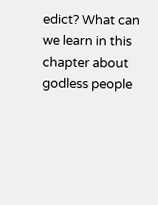edict? What can we learn in this chapter about godless people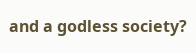and a godless society?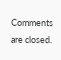Comments are closed.